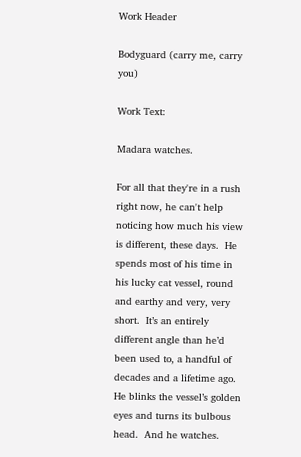Work Header

Bodyguard (carry me, carry you)

Work Text:

Madara watches.

For all that they're in a rush right now, he can't help noticing how much his view is different, these days.  He spends most of his time in his lucky cat vessel, round and earthy and very, very short.  It’s an entirely different angle than he’d been used to, a handful of decades and a lifetime ago.  He blinks the vessel’s golden eyes and turns its bulbous head.  And he watches.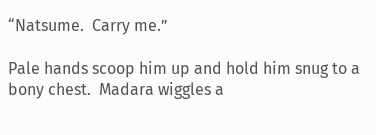“Natsume.  Carry me.”

Pale hands scoop him up and hold him snug to a bony chest.  Madara wiggles a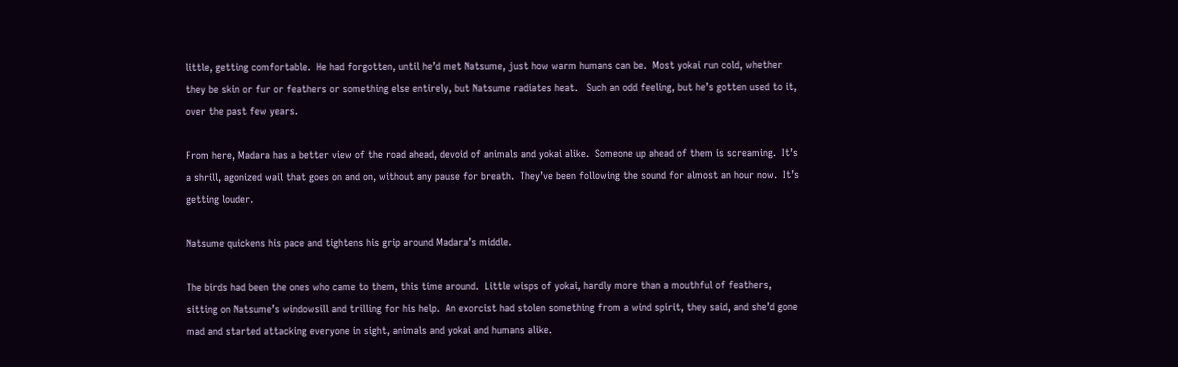little, getting comfortable.  He had forgotten, until he’d met Natsume, just how warm humans can be.  Most yokai run cold, whether they be skin or fur or feathers or something else entirely, but Natsume radiates heat.   Such an odd feeling, but he’s gotten used to it, over the past few years.

From here, Madara has a better view of the road ahead, devoid of animals and yokai alike.  Someone up ahead of them is screaming.  It’s a shrill, agonized wail that goes on and on, without any pause for breath.  They’ve been following the sound for almost an hour now.  It’s getting louder.

Natsume quickens his pace and tightens his grip around Madara’s middle.

The birds had been the ones who came to them, this time around.  Little wisps of yokai, hardly more than a mouthful of feathers, sitting on Natsume’s windowsill and trilling for his help.  An exorcist had stolen something from a wind spirit, they said, and she’d gone mad and started attacking everyone in sight, animals and yokai and humans alike.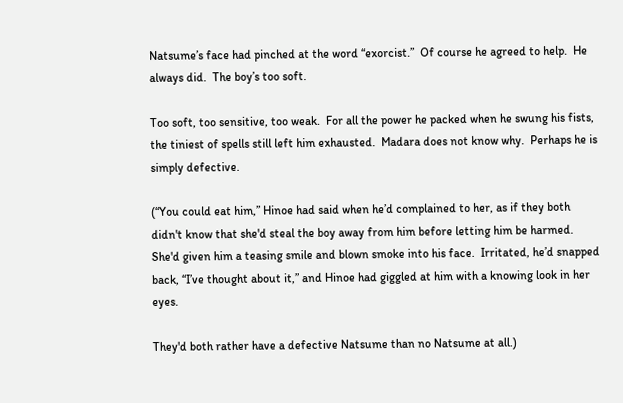Natsume’s face had pinched at the word “exorcist.”  Of course he agreed to help.  He always did.  The boy’s too soft.

Too soft, too sensitive, too weak.  For all the power he packed when he swung his fists, the tiniest of spells still left him exhausted.  Madara does not know why.  Perhaps he is simply defective.

(“You could eat him,” Hinoe had said when he’d complained to her, as if they both didn't know that she'd steal the boy away from him before letting him be harmed.  She'd given him a teasing smile and blown smoke into his face.  Irritated, he’d snapped back, “I’ve thought about it,” and Hinoe had giggled at him with a knowing look in her eyes.

They'd both rather have a defective Natsume than no Natsume at all.)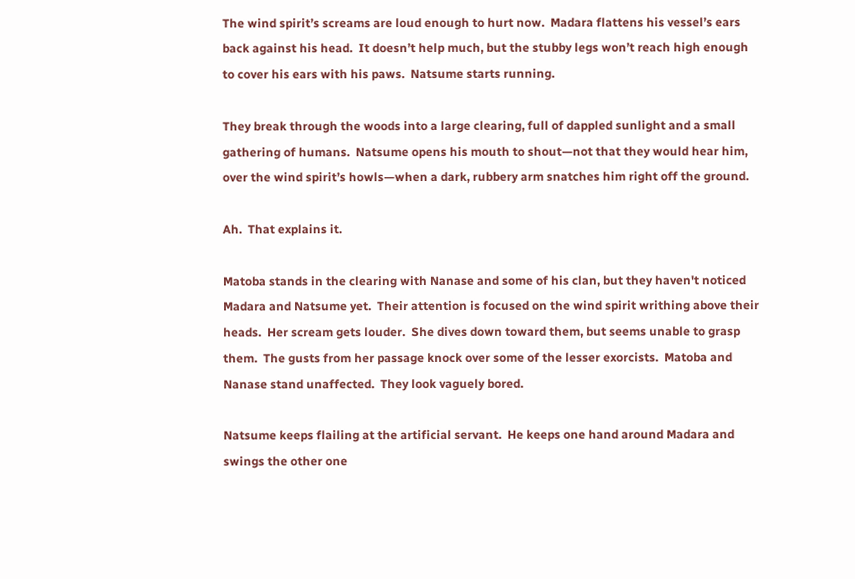The wind spirit’s screams are loud enough to hurt now.  Madara flattens his vessel’s ears back against his head.  It doesn’t help much, but the stubby legs won’t reach high enough to cover his ears with his paws.  Natsume starts running.

They break through the woods into a large clearing, full of dappled sunlight and a small gathering of humans.  Natsume opens his mouth to shout—not that they would hear him, over the wind spirit’s howls—when a dark, rubbery arm snatches him right off the ground.

Ah.  That explains it.

Matoba stands in the clearing with Nanase and some of his clan, but they haven't noticed Madara and Natsume yet.  Their attention is focused on the wind spirit writhing above their heads.  Her scream gets louder.  She dives down toward them, but seems unable to grasp them.  The gusts from her passage knock over some of the lesser exorcists.  Matoba and Nanase stand unaffected.  They look vaguely bored.

Natsume keeps flailing at the artificial servant.  He keeps one hand around Madara and swings the other one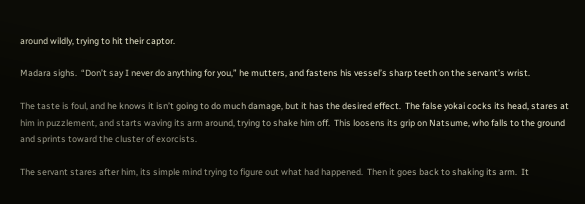around wildly, trying to hit their captor.

Madara sighs.  “Don’t say I never do anything for you,” he mutters, and fastens his vessel’s sharp teeth on the servant’s wrist.

The taste is foul, and he knows it isn’t going to do much damage, but it has the desired effect.  The false yokai cocks its head, stares at him in puzzlement, and starts waving its arm around, trying to shake him off.  This loosens its grip on Natsume, who falls to the ground and sprints toward the cluster of exorcists.

The servant stares after him, its simple mind trying to figure out what had happened.  Then it goes back to shaking its arm.  It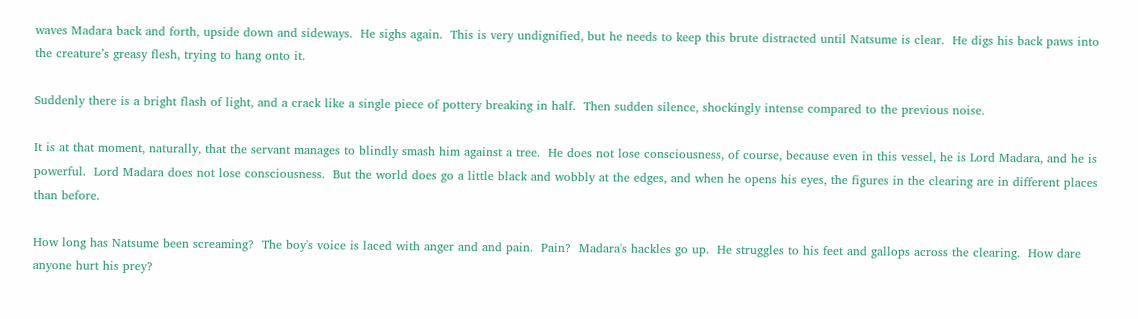waves Madara back and forth, upside down and sideways.  He sighs again.  This is very undignified, but he needs to keep this brute distracted until Natsume is clear.  He digs his back paws into the creature’s greasy flesh, trying to hang onto it.

Suddenly there is a bright flash of light, and a crack like a single piece of pottery breaking in half.  Then sudden silence, shockingly intense compared to the previous noise.

It is at that moment, naturally, that the servant manages to blindly smash him against a tree.  He does not lose consciousness, of course, because even in this vessel, he is Lord Madara, and he is powerful.  Lord Madara does not lose consciousness.  But the world does go a little black and wobbly at the edges, and when he opens his eyes, the figures in the clearing are in different places than before.

How long has Natsume been screaming?  The boy's voice is laced with anger and and pain.  Pain?  Madara's hackles go up.  He struggles to his feet and gallops across the clearing.  How dare anyone hurt his prey?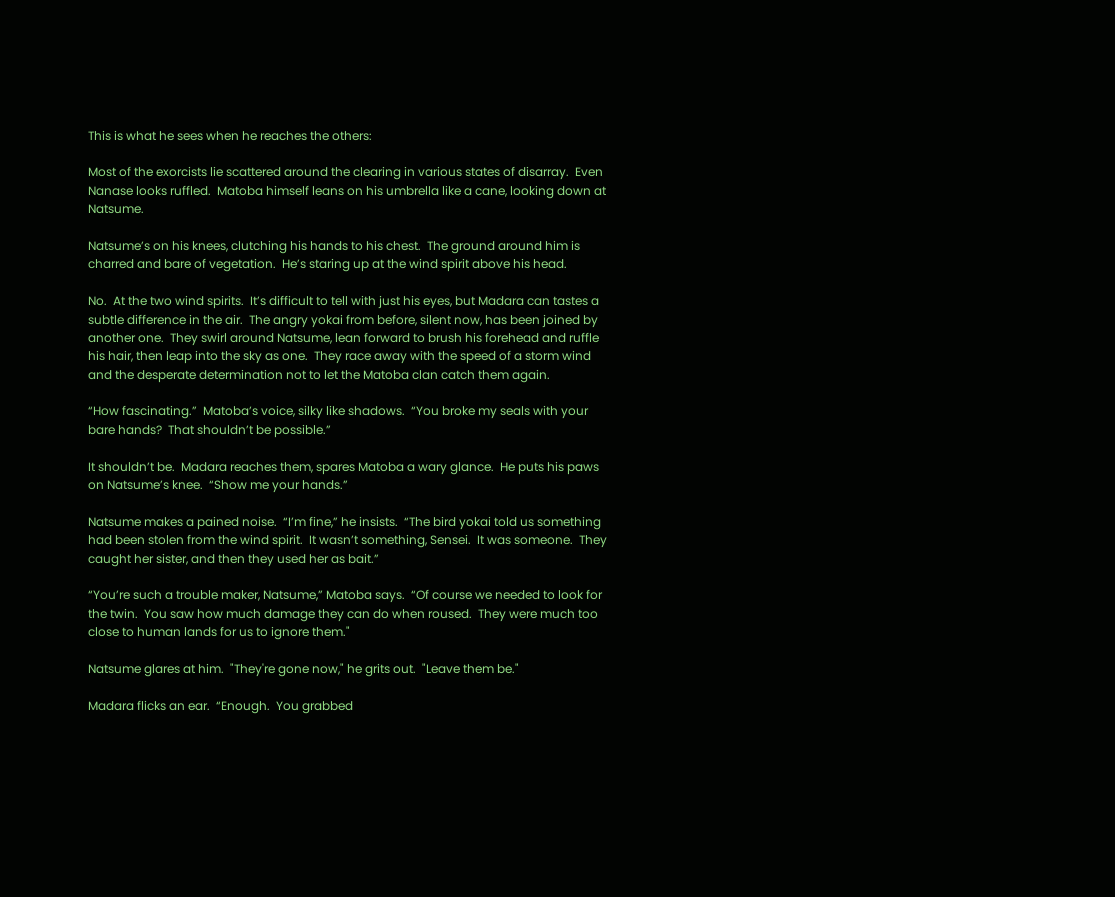This is what he sees when he reaches the others:

Most of the exorcists lie scattered around the clearing in various states of disarray.  Even Nanase looks ruffled.  Matoba himself leans on his umbrella like a cane, looking down at Natsume.

Natsume’s on his knees, clutching his hands to his chest.  The ground around him is charred and bare of vegetation.  He’s staring up at the wind spirit above his head.

No.  At the two wind spirits.  It’s difficult to tell with just his eyes, but Madara can tastes a subtle difference in the air.  The angry yokai from before, silent now, has been joined by another one.  They swirl around Natsume, lean forward to brush his forehead and ruffle his hair, then leap into the sky as one.  They race away with the speed of a storm wind and the desperate determination not to let the Matoba clan catch them again.

“How fascinating.”  Matoba’s voice, silky like shadows.  “You broke my seals with your bare hands?  That shouldn’t be possible.”

It shouldn’t be.  Madara reaches them, spares Matoba a wary glance.  He puts his paws on Natsume’s knee.  “Show me your hands.”

Natsume makes a pained noise.  “I’m fine,” he insists.  “The bird yokai told us something had been stolen from the wind spirit.  It wasn’t something, Sensei.  It was someone.  They caught her sister, and then they used her as bait.”

“You’re such a trouble maker, Natsume,” Matoba says.  “Of course we needed to look for the twin.  You saw how much damage they can do when roused.  They were much too close to human lands for us to ignore them."

Natsume glares at him.  "They're gone now," he grits out.  "Leave them be."

Madara flicks an ear.  “Enough.  You grabbed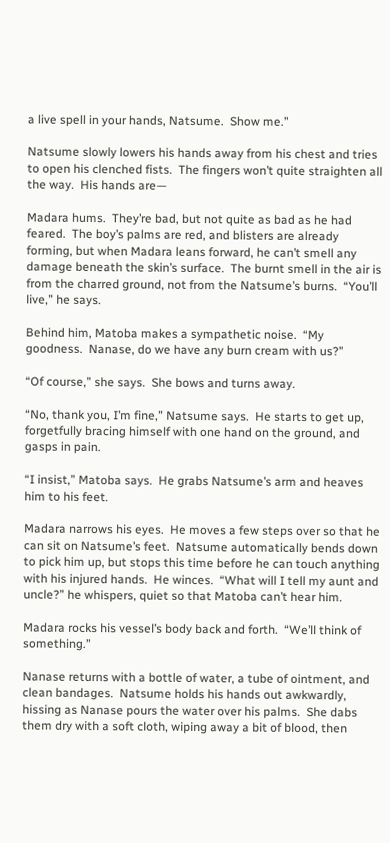a live spell in your hands, Natsume.  Show me.”

Natsume slowly lowers his hands away from his chest and tries to open his clenched fists.  The fingers won’t quite straighten all the way.  His hands are—

Madara hums.  They’re bad, but not quite as bad as he had feared.  The boy’s palms are red, and blisters are already forming, but when Madara leans forward, he can’t smell any damage beneath the skin’s surface.  The burnt smell in the air is from the charred ground, not from the Natsume’s burns.  “You’ll live,” he says.

Behind him, Matoba makes a sympathetic noise.  “My goodness.  Nanase, do we have any burn cream with us?”

“Of course,” she says.  She bows and turns away.

“No, thank you, I’m fine,” Natsume says.  He starts to get up, forgetfully bracing himself with one hand on the ground, and gasps in pain.

“I insist,” Matoba says.  He grabs Natsume’s arm and heaves him to his feet.

Madara narrows his eyes.  He moves a few steps over so that he can sit on Natsume’s feet.  Natsume automatically bends down to pick him up, but stops this time before he can touch anything with his injured hands.  He winces.  “What will I tell my aunt and uncle?” he whispers, quiet so that Matoba can’t hear him.

Madara rocks his vessel’s body back and forth.  “We’ll think of something.”

Nanase returns with a bottle of water, a tube of ointment, and clean bandages.  Natsume holds his hands out awkwardly, hissing as Nanase pours the water over his palms.  She dabs them dry with a soft cloth, wiping away a bit of blood, then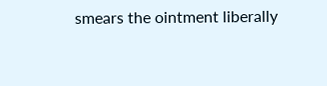smears the ointment liberally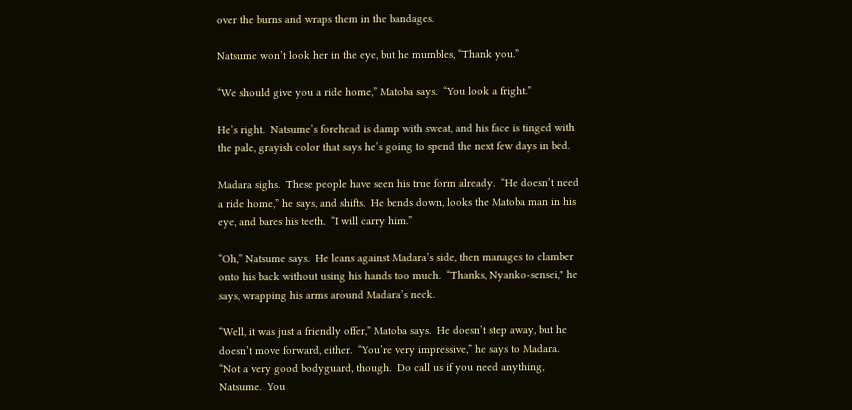over the burns and wraps them in the bandages.

Natsume won’t look her in the eye, but he mumbles, “Thank you.”

“We should give you a ride home,” Matoba says.  “You look a fright.”

He’s right.  Natsume’s forehead is damp with sweat, and his face is tinged with the pale, grayish color that says he’s going to spend the next few days in bed.

Madara sighs.  These people have seen his true form already.  “He doesn’t need a ride home,” he says, and shifts.  He bends down, looks the Matoba man in his eye, and bares his teeth.  “I will carry him.”

“Oh,” Natsume says.  He leans against Madara’s side, then manages to clamber onto his back without using his hands too much.  “Thanks, Nyanko-sensei," he says, wrapping his arms around Madara’s neck.

“Well, it was just a friendly offer,” Matoba says.  He doesn’t step away, but he doesn’t move forward, either.  “You’re very impressive,” he says to Madara.  “Not a very good bodyguard, though.  Do call us if you need anything, Natsume.  You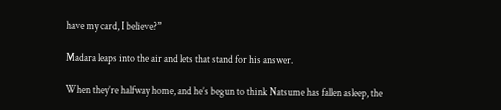have my card, I believe?”

Madara leaps into the air and lets that stand for his answer.

When they’re halfway home, and he’s begun to think Natsume has fallen asleep, the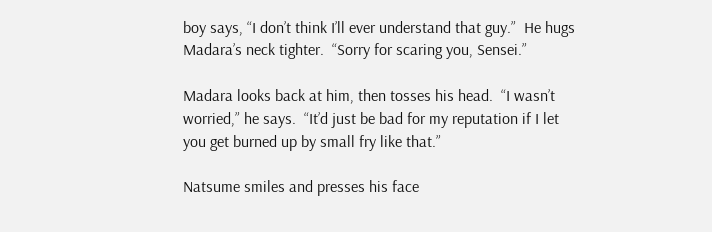boy says, “I don’t think I’ll ever understand that guy.”  He hugs Madara’s neck tighter.  “Sorry for scaring you, Sensei.”

Madara looks back at him, then tosses his head.  “I wasn’t worried,” he says.  “It’d just be bad for my reputation if I let you get burned up by small fry like that.”

Natsume smiles and presses his face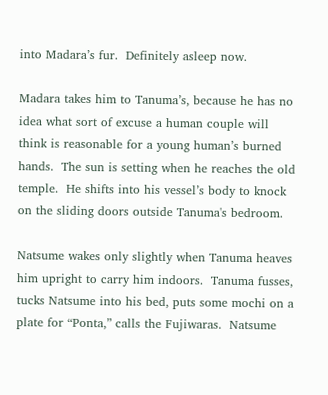into Madara’s fur.  Definitely asleep now.

Madara takes him to Tanuma’s, because he has no idea what sort of excuse a human couple will think is reasonable for a young human’s burned hands.  The sun is setting when he reaches the old temple.  He shifts into his vessel’s body to knock on the sliding doors outside Tanuma's bedroom.

Natsume wakes only slightly when Tanuma heaves him upright to carry him indoors.  Tanuma fusses, tucks Natsume into his bed, puts some mochi on a plate for “Ponta,” calls the Fujiwaras.  Natsume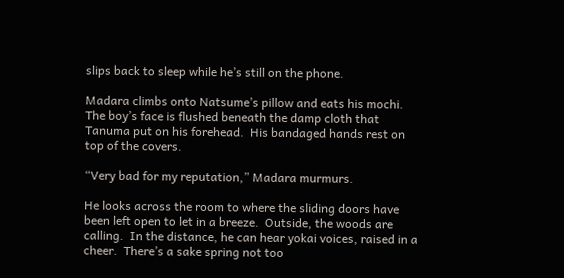slips back to sleep while he’s still on the phone.

Madara climbs onto Natsume’s pillow and eats his mochi.  The boy’s face is flushed beneath the damp cloth that Tanuma put on his forehead.  His bandaged hands rest on top of the covers.

“Very bad for my reputation,” Madara murmurs.

He looks across the room to where the sliding doors have been left open to let in a breeze.  Outside, the woods are calling.  In the distance, he can hear yokai voices, raised in a cheer.  There’s a sake spring not too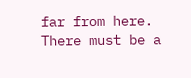far from here.  There must be a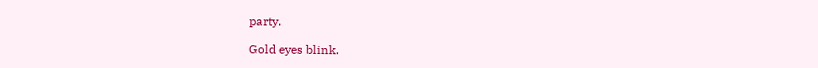party.

Gold eyes blink.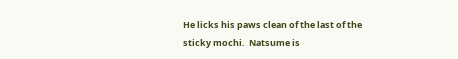He licks his paws clean of the last of the sticky mochi.  Natsume is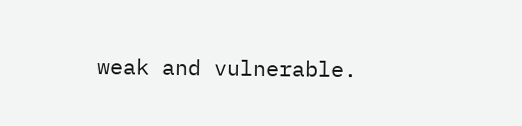weak and vulnerable.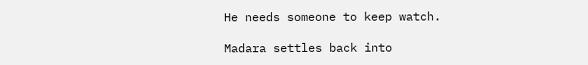He needs someone to keep watch.

Madara settles back into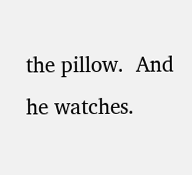the pillow.  And he watches.